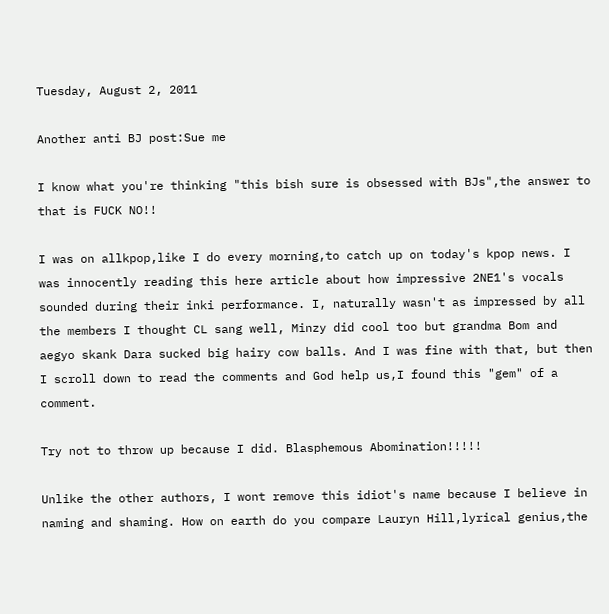Tuesday, August 2, 2011

Another anti BJ post:Sue me

I know what you're thinking "this bish sure is obsessed with BJs",the answer to that is FUCK NO!!

I was on allkpop,like I do every morning,to catch up on today's kpop news. I was innocently reading this here article about how impressive 2NE1's vocals sounded during their inki performance. I, naturally wasn't as impressed by all the members I thought CL sang well, Minzy did cool too but grandma Bom and aegyo skank Dara sucked big hairy cow balls. And I was fine with that, but then I scroll down to read the comments and God help us,I found this "gem" of a comment.

Try not to throw up because I did. Blasphemous Abomination!!!!!

Unlike the other authors, I wont remove this idiot's name because I believe in naming and shaming. How on earth do you compare Lauryn Hill,lyrical genius,the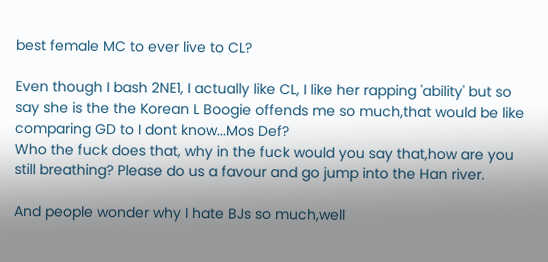best female MC to ever live to CL?

Even though I bash 2NE1, I actually like CL, I like her rapping 'ability' but so say she is the the Korean L Boogie offends me so much,that would be like comparing GD to I dont know...Mos Def?
Who the fuck does that, why in the fuck would you say that,how are you still breathing? Please do us a favour and go jump into the Han river.

And people wonder why I hate BJs so much,well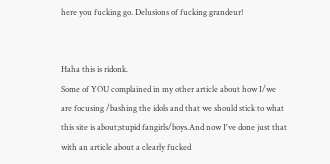here you fucking go. Delusions of fucking grandeur!


Haha this is ridonk.
Some of YOU complained in my other article about how I/we are focusing /bashing the idols and that we should stick to what this site is about;stupid fangirls/boys.And now I've done just that with an article about a clearly fucked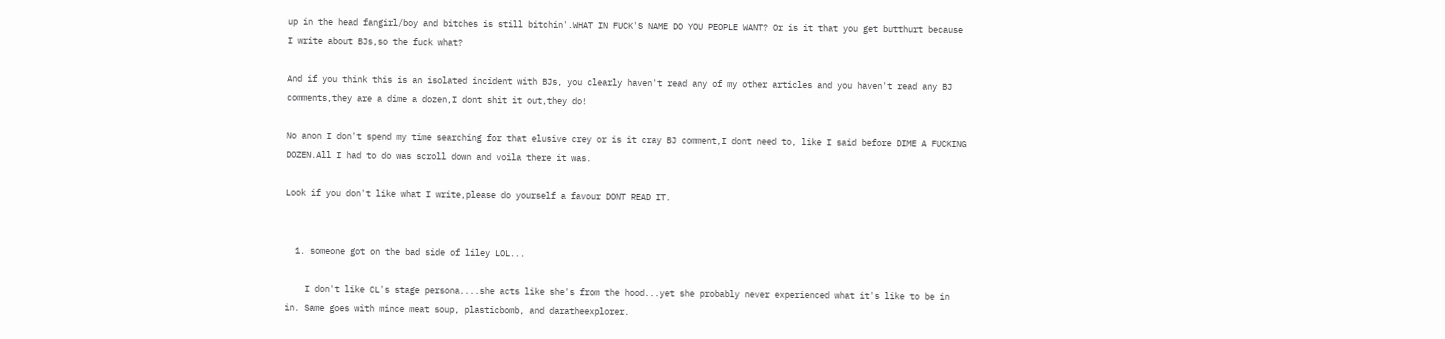up in the head fangirl/boy and bitches is still bitchin'.WHAT IN FUCK'S NAME DO YOU PEOPLE WANT? Or is it that you get butthurt because I write about BJs,so the fuck what?

And if you think this is an isolated incident with BJs, you clearly haven't read any of my other articles and you haven't read any BJ comments,they are a dime a dozen,I dont shit it out,they do!

No anon I don't spend my time searching for that elusive crey or is it cray BJ comment,I dont need to, like I said before DIME A FUCKING DOZEN.All I had to do was scroll down and voila there it was.

Look if you don't like what I write,please do yourself a favour DONT READ IT.


  1. someone got on the bad side of liley LOL...

    I don't like CL's stage persona....she acts like she's from the hood...yet she probably never experienced what it's like to be in in. Same goes with mince meat soup, plasticbomb, and daratheexplorer.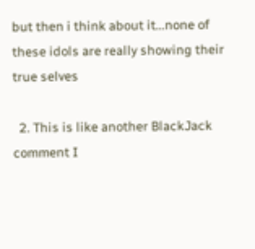but then i think about it...none of these idols are really showing their true selves

  2. This is like another BlackJack comment I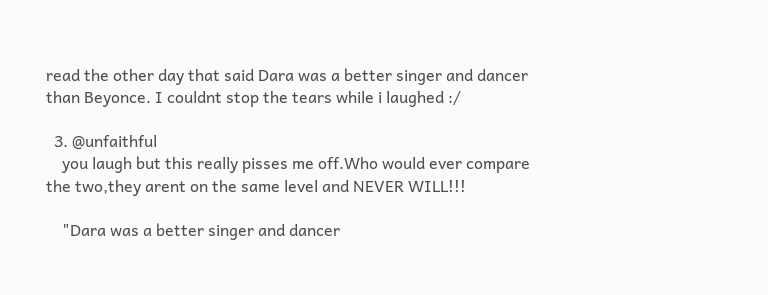read the other day that said Dara was a better singer and dancer than Beyonce. I couldnt stop the tears while i laughed :/

  3. @unfaithful
    you laugh but this really pisses me off.Who would ever compare the two,they arent on the same level and NEVER WILL!!!

    "Dara was a better singer and dancer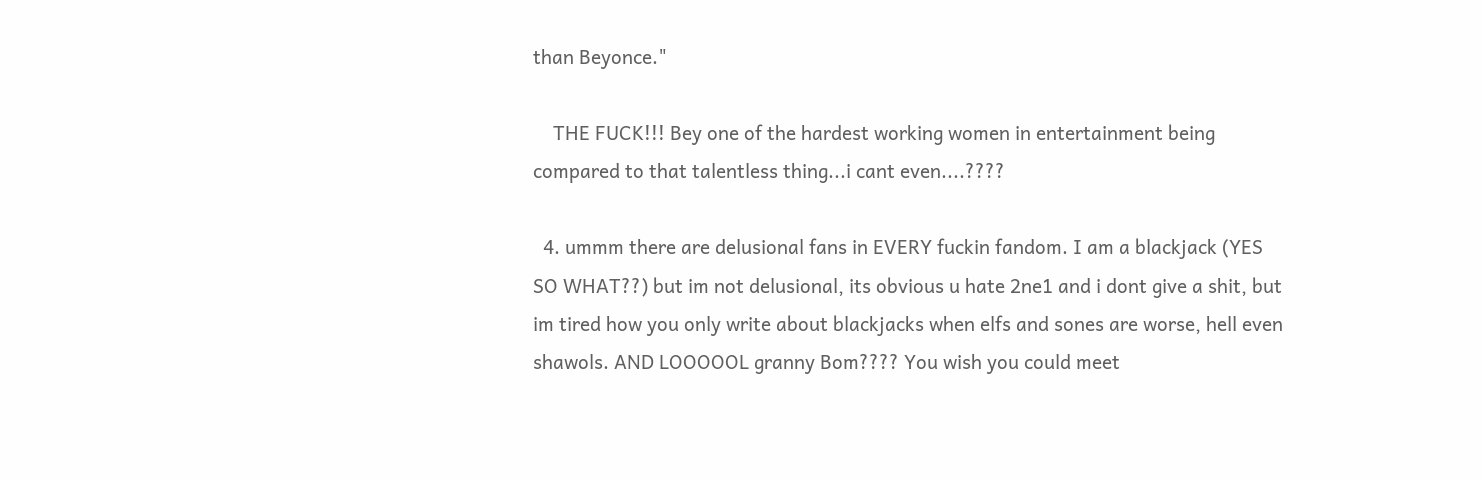than Beyonce."

    THE FUCK!!! Bey one of the hardest working women in entertainment being compared to that talentless thing...i cant even....????

  4. ummm there are delusional fans in EVERY fuckin fandom. I am a blackjack (YES SO WHAT??) but im not delusional, its obvious u hate 2ne1 and i dont give a shit, but im tired how you only write about blackjacks when elfs and sones are worse, hell even shawols. AND LOOOOOL granny Bom???? You wish you could meet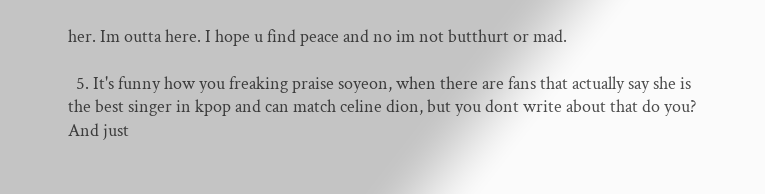her. Im outta here. I hope u find peace and no im not butthurt or mad.

  5. It's funny how you freaking praise soyeon, when there are fans that actually say she is the best singer in kpop and can match celine dion, but you dont write about that do you? And just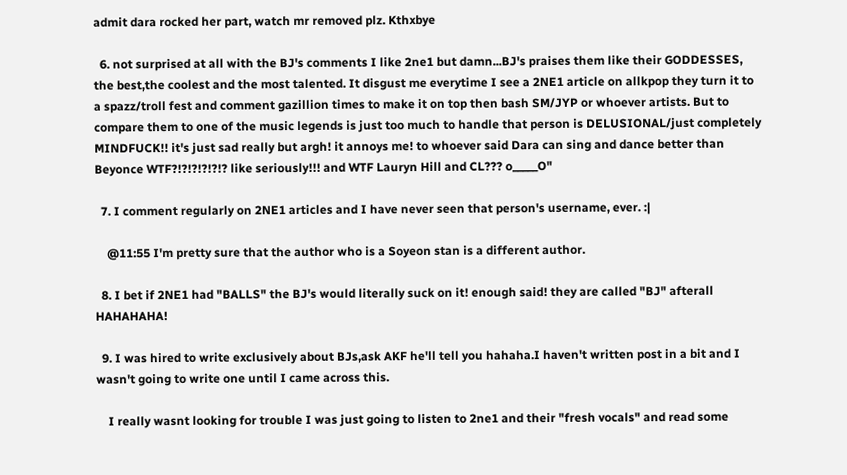admit dara rocked her part, watch mr removed plz. Kthxbye

  6. not surprised at all with the BJ's comments I like 2ne1 but damn...BJ's praises them like their GODDESSES, the best,the coolest and the most talented. It disgust me everytime I see a 2NE1 article on allkpop they turn it to a spazz/troll fest and comment gazillion times to make it on top then bash SM/JYP or whoever artists. But to compare them to one of the music legends is just too much to handle that person is DELUSIONAL/just completely MINDFUCK!! it's just sad really but argh! it annoys me! to whoever said Dara can sing and dance better than Beyonce WTF?!?!?!?!?!? like seriously!!! and WTF Lauryn Hill and CL??? o_____O"

  7. I comment regularly on 2NE1 articles and I have never seen that person's username, ever. :|

    @11:55 I'm pretty sure that the author who is a Soyeon stan is a different author.

  8. I bet if 2NE1 had "BALLS" the BJ's would literally suck on it! enough said! they are called "BJ" afterall HAHAHAHA!

  9. I was hired to write exclusively about BJs,ask AKF he'll tell you hahaha.I haven't written post in a bit and I wasn't going to write one until I came across this.

    I really wasnt looking for trouble I was just going to listen to 2ne1 and their "fresh vocals" and read some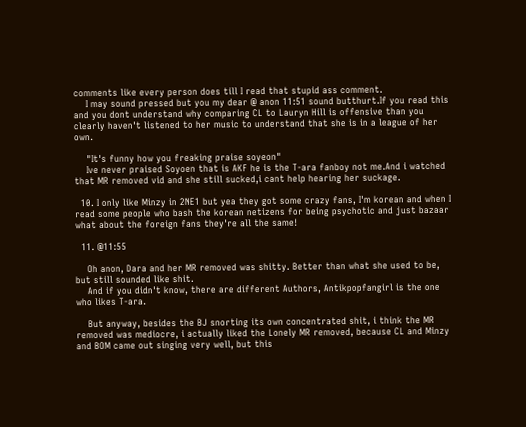comments like every person does till I read that stupid ass comment.
    I may sound pressed but you my dear @ anon 11:51 sound butthurt.If you read this and you dont understand why comparing CL to Lauryn Hill is offensive than you clearly haven't listened to her music to understand that she is in a league of her own.

    "It's funny how you freaking praise soyeon"
    Ive never praised Soyoen that is AKF he is the T-ara fanboy not me.And i watched that MR removed vid and she still sucked,i cant help hearing her suckage.

  10. I only like Minzy in 2NE1 but yea they got some crazy fans, I'm korean and when I read some people who bash the korean netizens for being psychotic and just bazaar what about the foreign fans they're all the same!

  11. @11:55

    Oh anon, Dara and her MR removed was shitty. Better than what she used to be, but still sounded like shit.
    And if you didn't know, there are different Authors, Antikpopfangirl is the one who likes T-ara.

    But anyway, besides the BJ snorting its own concentrated shit, i think the MR removed was mediocre, i actually liked the Lonely MR removed, because CL and Minzy and BOM came out singing very well, but this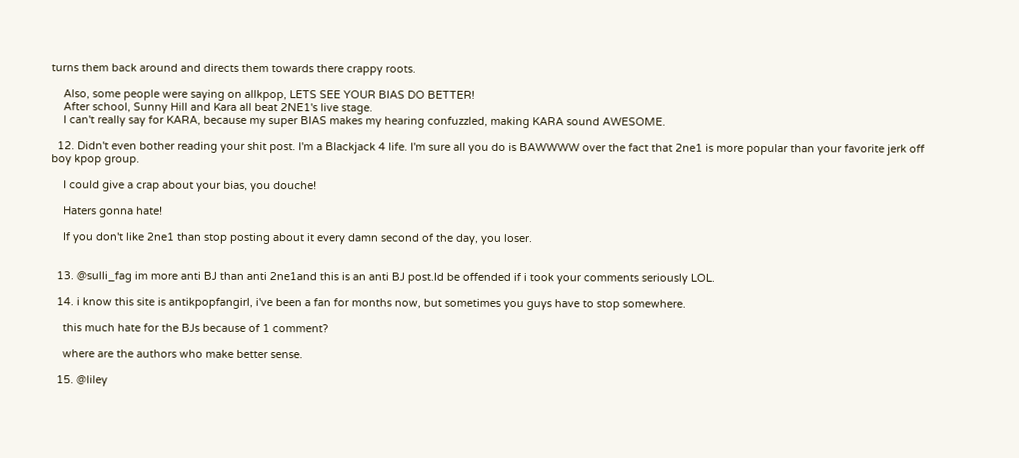turns them back around and directs them towards there crappy roots.

    Also, some people were saying on allkpop, LETS SEE YOUR BIAS DO BETTER!
    After school, Sunny Hill and Kara all beat 2NE1's live stage.
    I can't really say for KARA, because my super BIAS makes my hearing confuzzled, making KARA sound AWESOME.

  12. Didn't even bother reading your shit post. I'm a Blackjack 4 life. I'm sure all you do is BAWWWW over the fact that 2ne1 is more popular than your favorite jerk off boy kpop group.

    I could give a crap about your bias, you douche!

    Haters gonna hate!

    If you don't like 2ne1 than stop posting about it every damn second of the day, you loser.


  13. @sulli_fag im more anti BJ than anti 2ne1and this is an anti BJ post.Id be offended if i took your comments seriously LOL.

  14. i know this site is antikpopfangirl, i've been a fan for months now, but sometimes you guys have to stop somewhere.

    this much hate for the BJs because of 1 comment?

    where are the authors who make better sense.

  15. @liley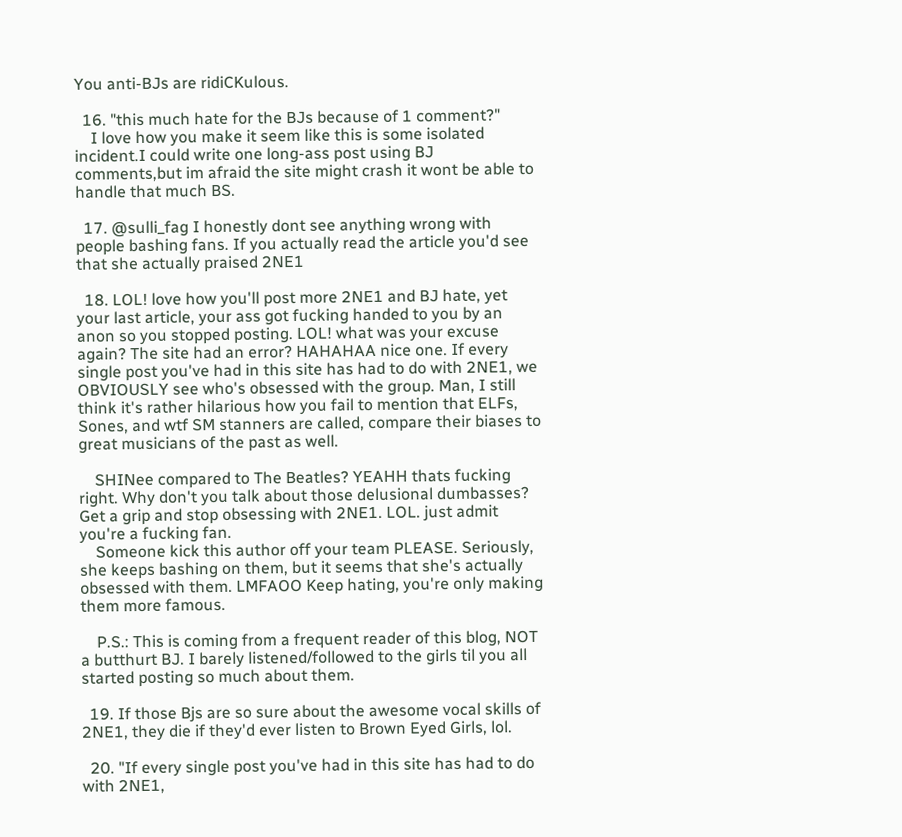You anti-BJs are ridiCKulous.

  16. "this much hate for the BJs because of 1 comment?"
    I love how you make it seem like this is some isolated incident.I could write one long-ass post using BJ comments,but im afraid the site might crash it wont be able to handle that much BS.

  17. @sulli_fag I honestly dont see anything wrong with people bashing fans. If you actually read the article you'd see that she actually praised 2NE1

  18. LOL! love how you'll post more 2NE1 and BJ hate, yet your last article, your ass got fucking handed to you by an anon so you stopped posting. LOL! what was your excuse again? The site had an error? HAHAHAA nice one. If every single post you've had in this site has had to do with 2NE1, we OBVIOUSLY see who's obsessed with the group. Man, I still think it's rather hilarious how you fail to mention that ELFs, Sones, and wtf SM stanners are called, compare their biases to great musicians of the past as well.

    SHINee compared to The Beatles? YEAHH thats fucking right. Why don't you talk about those delusional dumbasses? Get a grip and stop obsessing with 2NE1. LOL. just admit you're a fucking fan.
    Someone kick this author off your team PLEASE. Seriously, she keeps bashing on them, but it seems that she's actually obsessed with them. LMFAOO Keep hating, you're only making them more famous.

    P.S.: This is coming from a frequent reader of this blog, NOT a butthurt BJ. I barely listened/followed to the girls til you all started posting so much about them.

  19. If those Bjs are so sure about the awesome vocal skills of 2NE1, they die if they'd ever listen to Brown Eyed Girls, lol.

  20. "If every single post you've had in this site has had to do with 2NE1,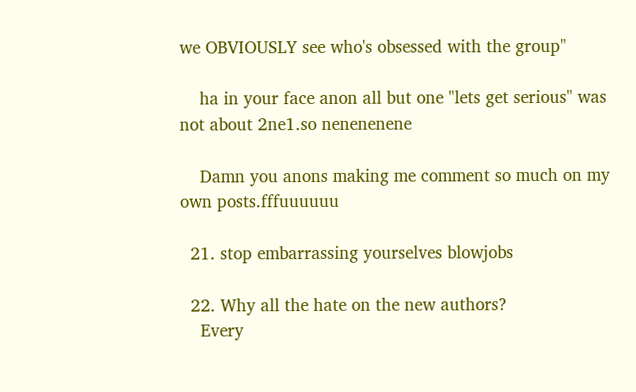we OBVIOUSLY see who's obsessed with the group"

    ha in your face anon all but one "lets get serious" was not about 2ne1.so nenenenene

    Damn you anons making me comment so much on my own posts.fffuuuuuu

  21. stop embarrassing yourselves blowjobs

  22. Why all the hate on the new authors?
    Every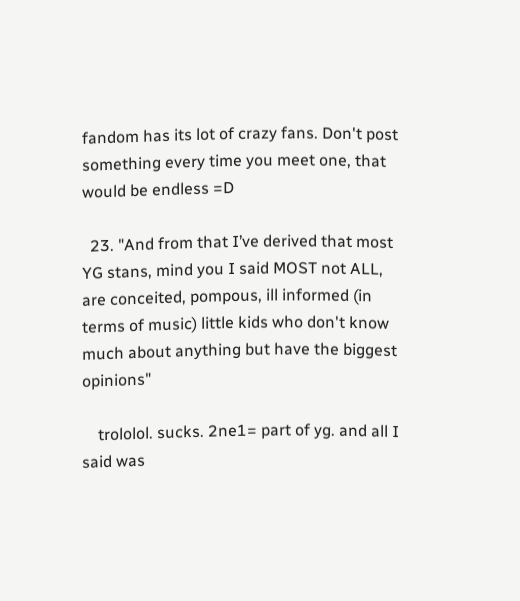fandom has its lot of crazy fans. Don't post something every time you meet one, that would be endless =D

  23. "And from that I’ve derived that most YG stans, mind you I said MOST not ALL, are conceited, pompous, ill informed (in terms of music) little kids who don't know much about anything but have the biggest opinions"

    trololol. sucks. 2ne1= part of yg. and all I said was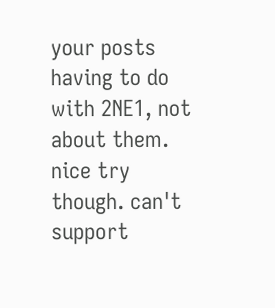your posts having to do with 2NE1, not about them. nice try though. can't support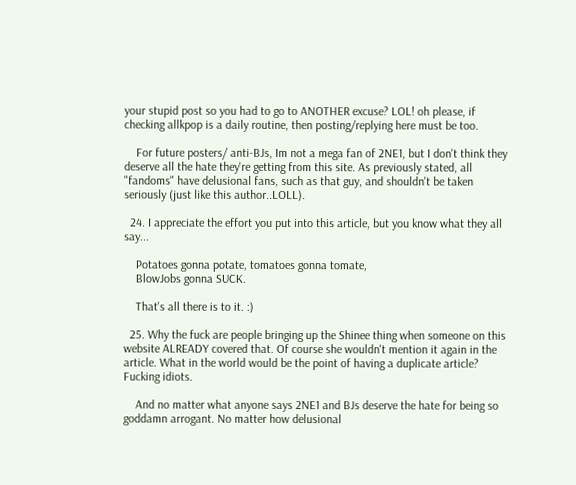your stupid post so you had to go to ANOTHER excuse? LOL! oh please, if checking allkpop is a daily routine, then posting/replying here must be too.

    For future posters/ anti-BJs, Im not a mega fan of 2NE1, but I don't think they deserve all the hate they're getting from this site. As previously stated, all "fandoms" have delusional fans, such as that guy, and shouldn't be taken seriously (just like this author..LOLL).

  24. I appreciate the effort you put into this article, but you know what they all say...

    Potatoes gonna potate, tomatoes gonna tomate,
    BlowJobs gonna SUCK.

    That's all there is to it. :)

  25. Why the fuck are people bringing up the Shinee thing when someone on this website ALREADY covered that. Of course she wouldn't mention it again in the article. What in the world would be the point of having a duplicate article? Fucking idiots.

    And no matter what anyone says 2NE1 and BJs deserve the hate for being so goddamn arrogant. No matter how delusional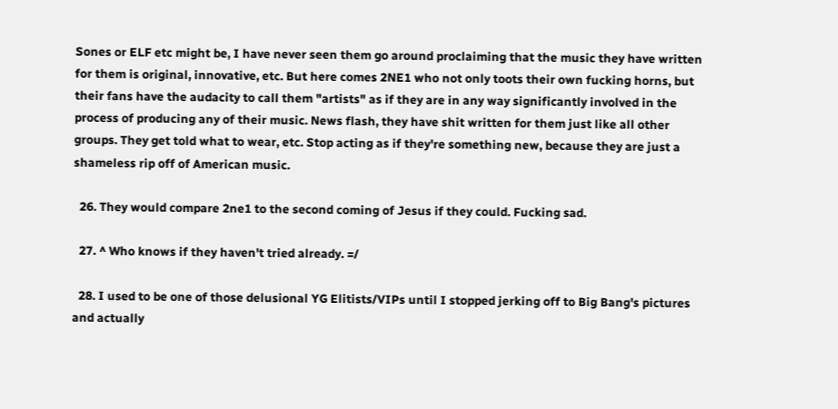Sones or ELF etc might be, I have never seen them go around proclaiming that the music they have written for them is original, innovative, etc. But here comes 2NE1 who not only toots their own fucking horns, but their fans have the audacity to call them "artists" as if they are in any way significantly involved in the process of producing any of their music. News flash, they have shit written for them just like all other groups. They get told what to wear, etc. Stop acting as if they're something new, because they are just a shameless rip off of American music.

  26. They would compare 2ne1 to the second coming of Jesus if they could. Fucking sad.

  27. ^ Who knows if they haven't tried already. =/

  28. I used to be one of those delusional YG Elitists/VIPs until I stopped jerking off to Big Bang's pictures and actually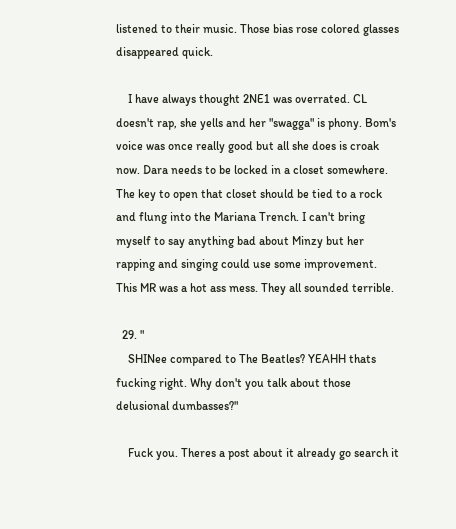listened to their music. Those bias rose colored glasses disappeared quick.

    I have always thought 2NE1 was overrated. CL doesn't rap, she yells and her "swagga" is phony. Bom's voice was once really good but all she does is croak now. Dara needs to be locked in a closet somewhere. The key to open that closet should be tied to a rock and flung into the Mariana Trench. I can't bring myself to say anything bad about Minzy but her rapping and singing could use some improvement. This MR was a hot ass mess. They all sounded terrible.

  29. "
    SHINee compared to The Beatles? YEAHH thats fucking right. Why don't you talk about those delusional dumbasses?"

    Fuck you. Theres a post about it already go search it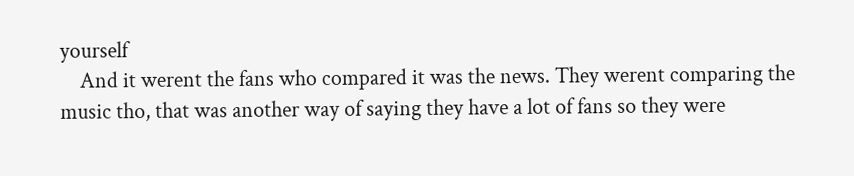yourself
    And it werent the fans who compared it was the news. They werent comparing the music tho, that was another way of saying they have a lot of fans so they were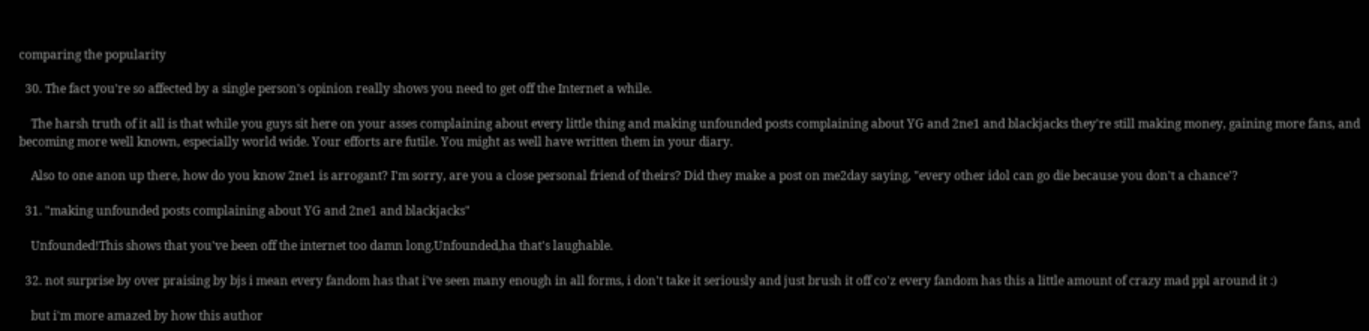comparing the popularity

  30. The fact you're so affected by a single person's opinion really shows you need to get off the Internet a while.

    The harsh truth of it all is that while you guys sit here on your asses complaining about every little thing and making unfounded posts complaining about YG and 2ne1 and blackjacks they're still making money, gaining more fans, and becoming more well known, especially world wide. Your efforts are futile. You might as well have written them in your diary.

    Also to one anon up there, how do you know 2ne1 is arrogant? I'm sorry, are you a close personal friend of theirs? Did they make a post on me2day saying, "every other idol can go die because you don't a chance'?

  31. "making unfounded posts complaining about YG and 2ne1 and blackjacks"

    Unfounded!This shows that you've been off the internet too damn long.Unfounded,ha that's laughable.

  32. not surprise by over praising by bjs i mean every fandom has that i've seen many enough in all forms, i don't take it seriously and just brush it off co'z every fandom has this a little amount of crazy mad ppl around it :)

    but i'm more amazed by how this author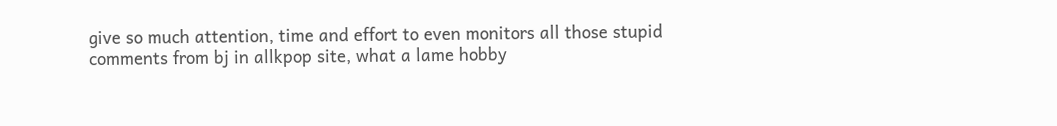give so much attention, time and effort to even monitors all those stupid comments from bj in allkpop site, what a lame hobby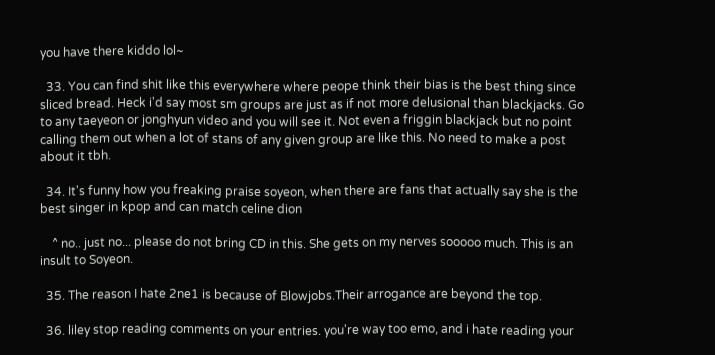you have there kiddo lol~

  33. You can find shit like this everywhere where peope think their bias is the best thing since sliced bread. Heck i'd say most sm groups are just as if not more delusional than blackjacks. Go to any taeyeon or jonghyun video and you will see it. Not even a friggin blackjack but no point calling them out when a lot of stans of any given group are like this. No need to make a post about it tbh.

  34. It's funny how you freaking praise soyeon, when there are fans that actually say she is the best singer in kpop and can match celine dion

    ^ no.. just no... please do not bring CD in this. She gets on my nerves sooooo much. This is an insult to Soyeon.

  35. The reason I hate 2ne1 is because of Blowjobs.Their arrogance are beyond the top.

  36. liley stop reading comments on your entries. you're way too emo, and i hate reading your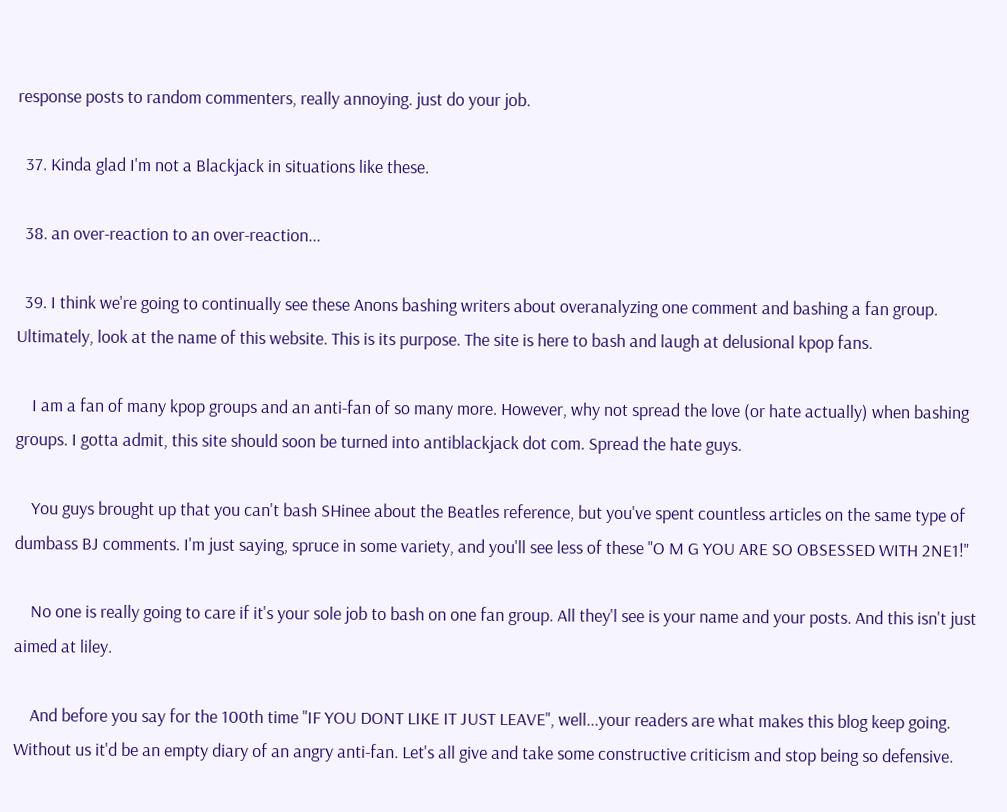response posts to random commenters, really annoying. just do your job.

  37. Kinda glad I'm not a Blackjack in situations like these.

  38. an over-reaction to an over-reaction...

  39. I think we're going to continually see these Anons bashing writers about overanalyzing one comment and bashing a fan group. Ultimately, look at the name of this website. This is its purpose. The site is here to bash and laugh at delusional kpop fans.

    I am a fan of many kpop groups and an anti-fan of so many more. However, why not spread the love (or hate actually) when bashing groups. I gotta admit, this site should soon be turned into antiblackjack dot com. Spread the hate guys.

    You guys brought up that you can't bash SHinee about the Beatles reference, but you've spent countless articles on the same type of dumbass BJ comments. I'm just saying, spruce in some variety, and you'll see less of these "O M G YOU ARE SO OBSESSED WITH 2NE1!"

    No one is really going to care if it's your sole job to bash on one fan group. All they'l see is your name and your posts. And this isn't just aimed at liley.

    And before you say for the 100th time "IF YOU DONT LIKE IT JUST LEAVE", well...your readers are what makes this blog keep going. Without us it'd be an empty diary of an angry anti-fan. Let's all give and take some constructive criticism and stop being so defensive.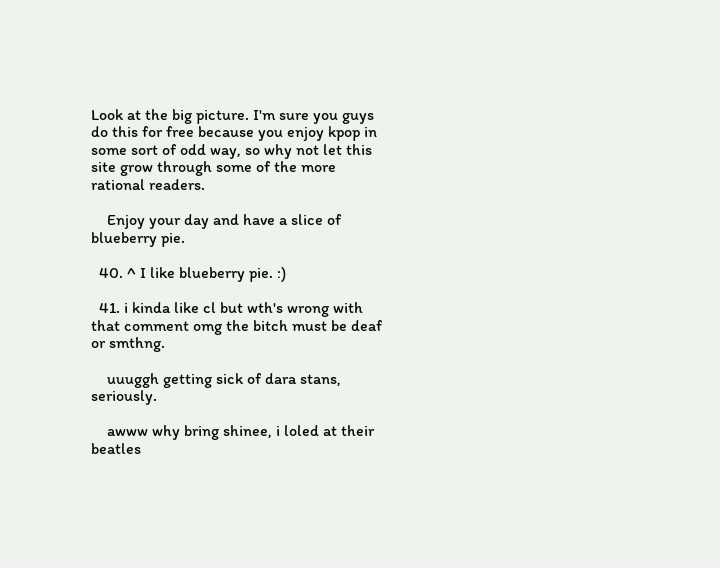Look at the big picture. I'm sure you guys do this for free because you enjoy kpop in some sort of odd way, so why not let this site grow through some of the more rational readers.

    Enjoy your day and have a slice of blueberry pie.

  40. ^ I like blueberry pie. :)

  41. i kinda like cl but wth's wrong with that comment omg the bitch must be deaf or smthng.

    uuuggh getting sick of dara stans, seriously.

    awww why bring shinee, i loled at their beatles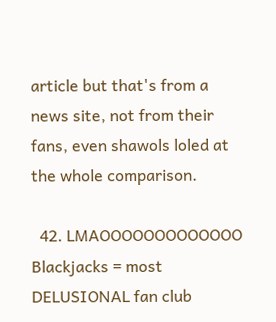article but that's from a news site, not from their fans, even shawols loled at the whole comparison.

  42. LMAOOOOOOOOOOOOO Blackjacks = most DELUSIONAL fan club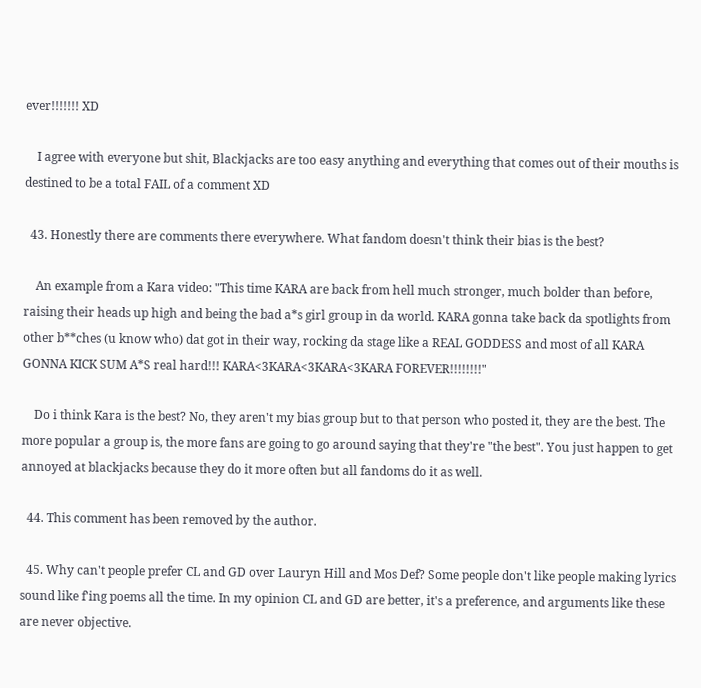ever!!!!!!! XD

    I agree with everyone but shit, Blackjacks are too easy anything and everything that comes out of their mouths is destined to be a total FAIL of a comment XD

  43. Honestly there are comments there everywhere. What fandom doesn't think their bias is the best?

    An example from a Kara video: "This time KARA are back from hell much stronger, much bolder than before, raising their heads up high and being the bad a*s girl group in da world. KARA gonna take back da spotlights from other b**ches (u know who) dat got in their way, rocking da stage like a REAL GODDESS and most of all KARA GONNA KICK SUM A*S real hard!!! KARA<3KARA<3KARA<3KARA FOREVER!!!!!!!!"

    Do i think Kara is the best? No, they aren't my bias group but to that person who posted it, they are the best. The more popular a group is, the more fans are going to go around saying that they're "the best". You just happen to get annoyed at blackjacks because they do it more often but all fandoms do it as well.

  44. This comment has been removed by the author.

  45. Why can't people prefer CL and GD over Lauryn Hill and Mos Def? Some people don't like people making lyrics sound like f'ing poems all the time. In my opinion CL and GD are better, it's a preference, and arguments like these are never objective.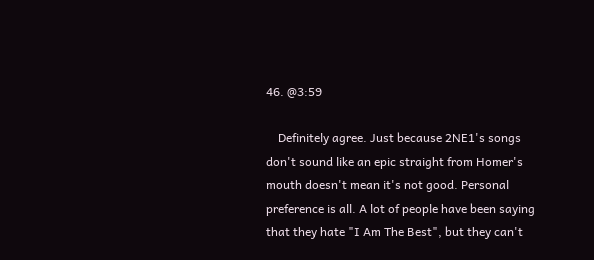46. @3:59

    Definitely agree. Just because 2NE1's songs don't sound like an epic straight from Homer's mouth doesn't mean it's not good. Personal preference is all. A lot of people have been saying that they hate "I Am The Best", but they can't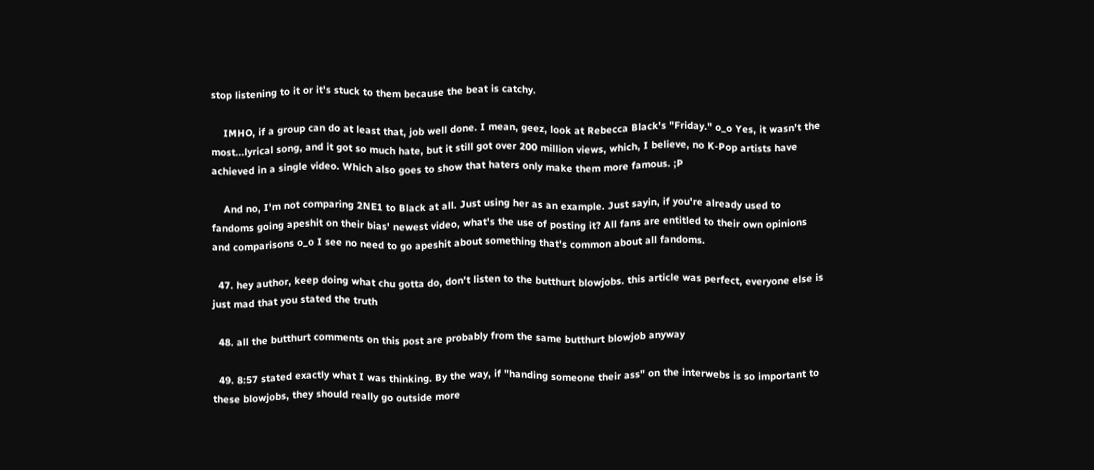stop listening to it or it's stuck to them because the beat is catchy.

    IMHO, if a group can do at least that, job well done. I mean, geez, look at Rebecca Black's "Friday." o_o Yes, it wasn't the most...lyrical song, and it got so much hate, but it still got over 200 million views, which, I believe, no K-Pop artists have achieved in a single video. Which also goes to show that haters only make them more famous. ;P

    And no, I'm not comparing 2NE1 to Black at all. Just using her as an example. Just sayin, if you're already used to fandoms going apeshit on their bias' newest video, what's the use of posting it? All fans are entitled to their own opinions and comparisons o_o I see no need to go apeshit about something that's common about all fandoms.

  47. hey author, keep doing what chu gotta do, don't listen to the butthurt blowjobs. this article was perfect, everyone else is just mad that you stated the truth

  48. all the butthurt comments on this post are probably from the same butthurt blowjob anyway

  49. 8:57 stated exactly what I was thinking. By the way, if "handing someone their ass" on the interwebs is so important to these blowjobs, they should really go outside more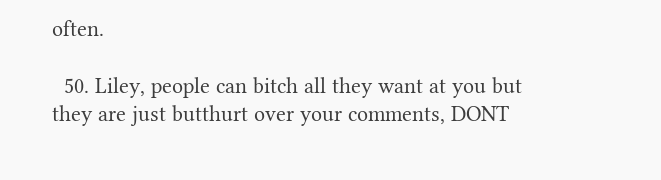often.

  50. Liley, people can bitch all they want at you but they are just butthurt over your comments, DONT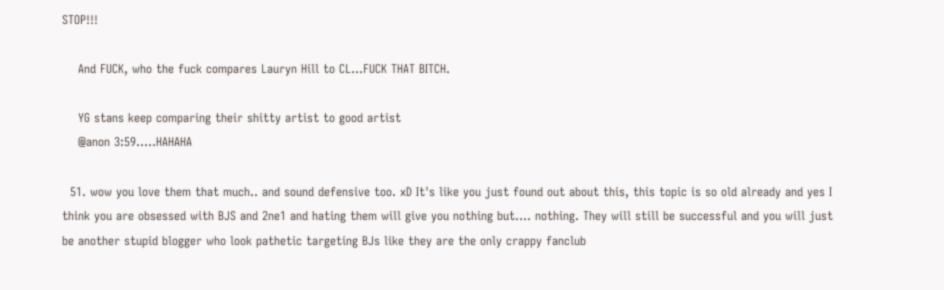STOP!!!

    And FUCK, who the fuck compares Lauryn Hill to CL...FUCK THAT BITCH.

    YG stans keep comparing their shitty artist to good artist
    @anon 3:59.....HAHAHA

  51. wow you love them that much.. and sound defensive too. xD It's like you just found out about this, this topic is so old already and yes I think you are obsessed with BJS and 2ne1 and hating them will give you nothing but.... nothing. They will still be successful and you will just be another stupid blogger who look pathetic targeting BJs like they are the only crappy fanclub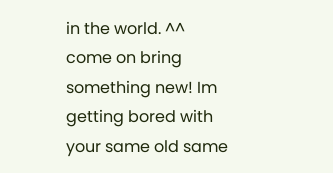in the world. ^^ come on bring something new! Im getting bored with your same old same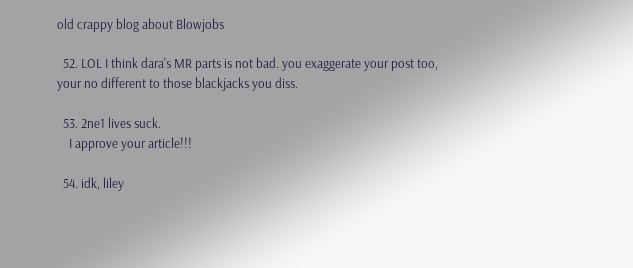old crappy blog about Blowjobs

  52. LOL I think dara's MR parts is not bad. you exaggerate your post too, your no different to those blackjacks you diss.

  53. 2ne1 lives suck.
    I approve your article!!!

  54. idk, liley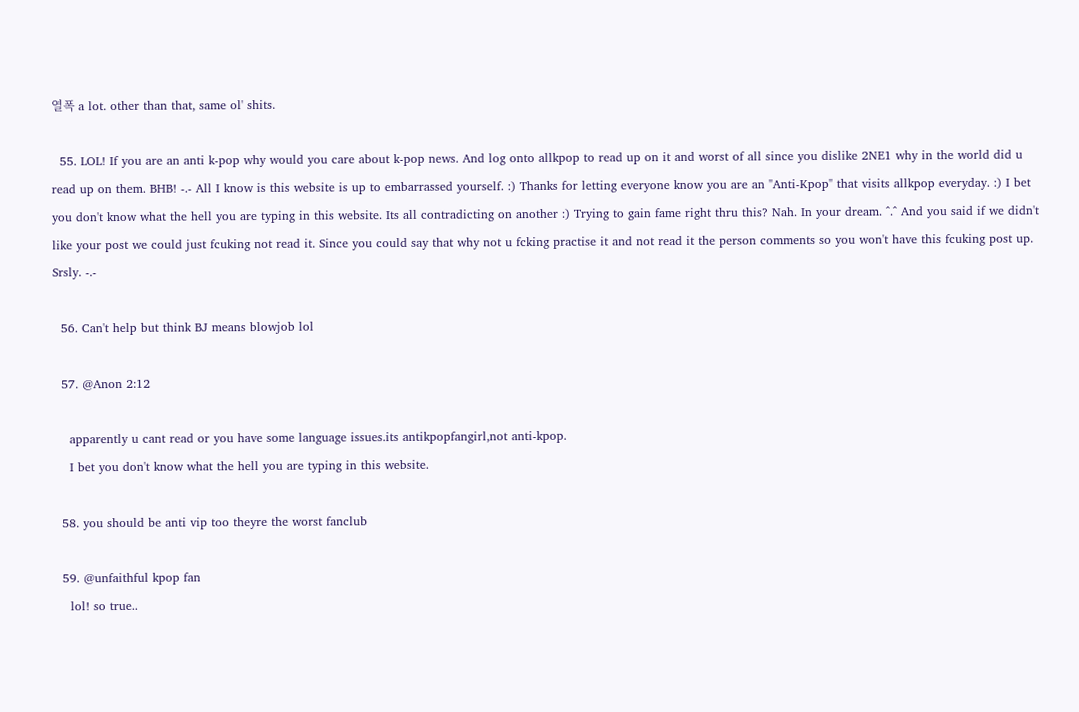열폭 a lot. other than that, same ol' shits.

  55. LOL! If you are an anti k-pop why would you care about k-pop news. And log onto allkpop to read up on it and worst of all since you dislike 2NE1 why in the world did u read up on them. BHB! -.- All I know is this website is up to embarrassed yourself. :) Thanks for letting everyone know you are an "Anti-Kpop" that visits allkpop everyday. :) I bet you don't know what the hell you are typing in this website. Its all contradicting on another :) Trying to gain fame right thru this? Nah. In your dream. ^.^ And you said if we didn't like your post we could just fcuking not read it. Since you could say that why not u fcking practise it and not read it the person comments so you won't have this fcuking post up. Srsly. -.-

  56. Can't help but think BJ means blowjob lol

  57. @Anon 2:12

    apparently u cant read or you have some language issues.its antikpopfangirl,not anti-kpop.
    I bet you don't know what the hell you are typing in this website.

  58. you should be anti vip too theyre the worst fanclub

  59. @unfaithful kpop fan
    lol! so true..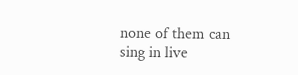none of them can sing in live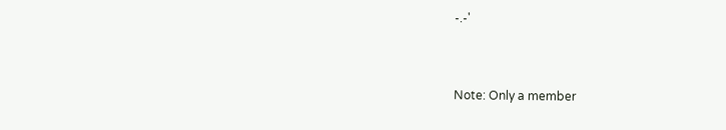-.-'


Note: Only a member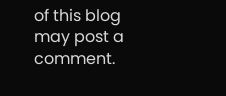of this blog may post a comment.